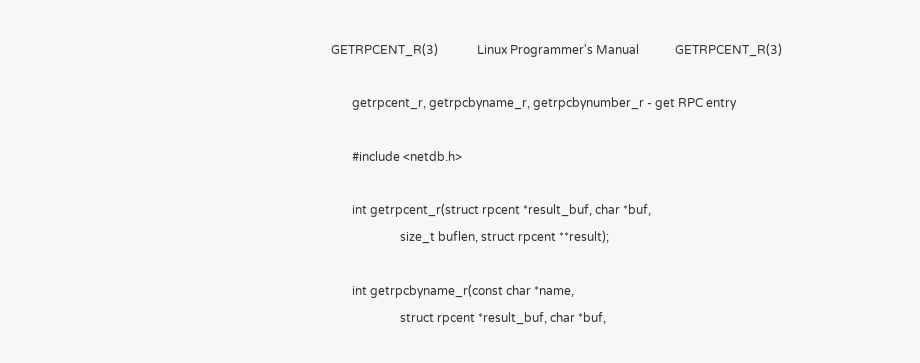GETRPCENT_R(3)             Linux Programmer's Manual            GETRPCENT_R(3)

       getrpcent_r, getrpcbyname_r, getrpcbynumber_r - get RPC entry

       #include <netdb.h>

       int getrpcent_r(struct rpcent *result_buf, char *buf,
                       size_t buflen, struct rpcent **result);

       int getrpcbyname_r(const char *name,
                       struct rpcent *result_buf, char *buf,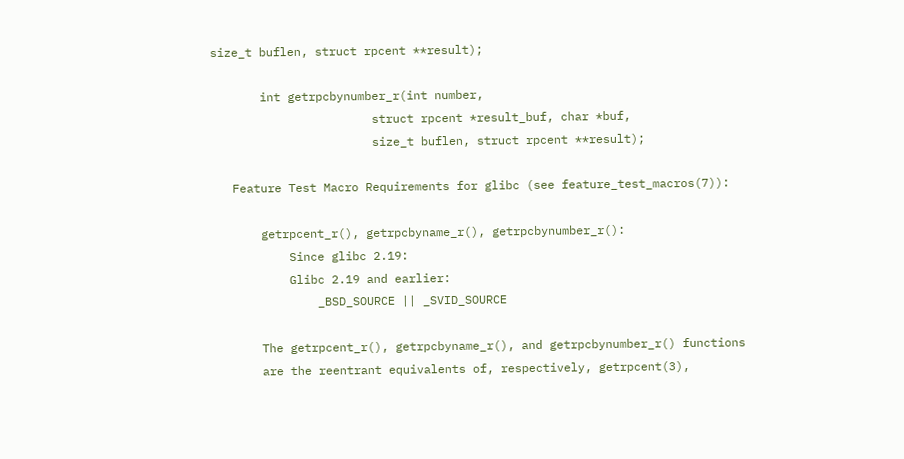size_t buflen, struct rpcent **result);

       int getrpcbynumber_r(int number,
                       struct rpcent *result_buf, char *buf,
                       size_t buflen, struct rpcent **result);

   Feature Test Macro Requirements for glibc (see feature_test_macros(7)):

       getrpcent_r(), getrpcbyname_r(), getrpcbynumber_r():
           Since glibc 2.19:
           Glibc 2.19 and earlier:
               _BSD_SOURCE || _SVID_SOURCE

       The getrpcent_r(), getrpcbyname_r(), and getrpcbynumber_r() functions
       are the reentrant equivalents of, respectively, getrpcent(3),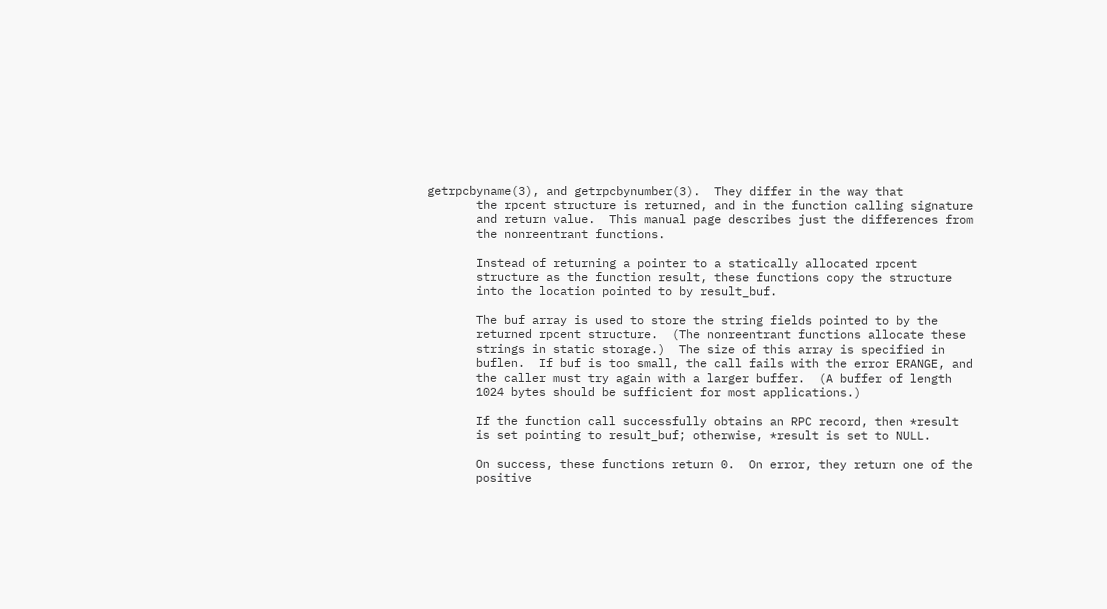getrpcbyname(3), and getrpcbynumber(3).  They differ in the way that
       the rpcent structure is returned, and in the function calling signature
       and return value.  This manual page describes just the differences from
       the nonreentrant functions.

       Instead of returning a pointer to a statically allocated rpcent
       structure as the function result, these functions copy the structure
       into the location pointed to by result_buf.

       The buf array is used to store the string fields pointed to by the
       returned rpcent structure.  (The nonreentrant functions allocate these
       strings in static storage.)  The size of this array is specified in
       buflen.  If buf is too small, the call fails with the error ERANGE, and
       the caller must try again with a larger buffer.  (A buffer of length
       1024 bytes should be sufficient for most applications.)

       If the function call successfully obtains an RPC record, then *result
       is set pointing to result_buf; otherwise, *result is set to NULL.

       On success, these functions return 0.  On error, they return one of the
       positive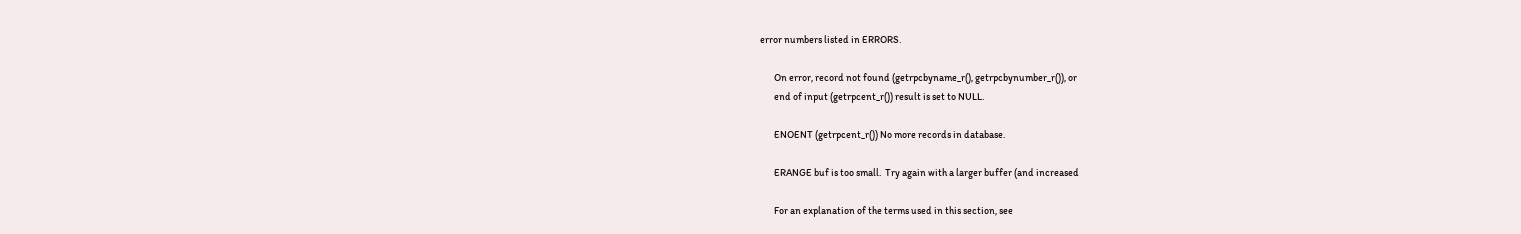error numbers listed in ERRORS.

       On error, record not found (getrpcbyname_r(), getrpcbynumber_r()), or
       end of input (getrpcent_r()) result is set to NULL.

       ENOENT (getrpcent_r()) No more records in database.

       ERANGE buf is too small.  Try again with a larger buffer (and increased

       For an explanation of the terms used in this section, see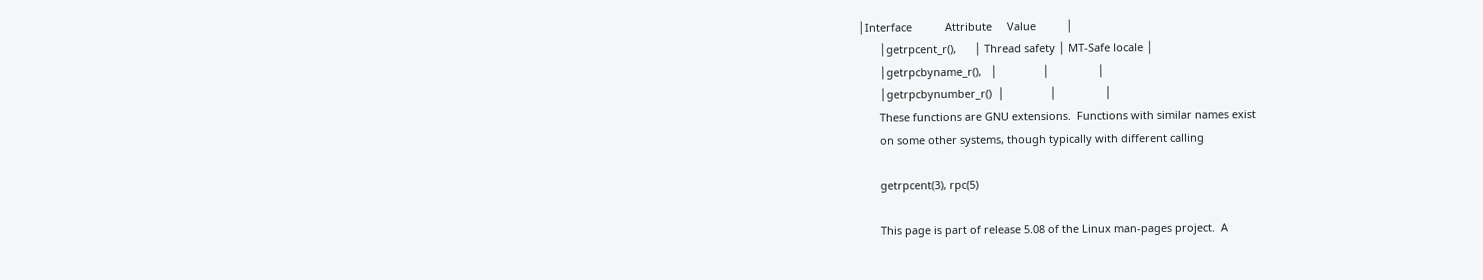│Interface           Attribute     Value          │
       │getrpcent_r(),      │ Thread safety │ MT-Safe locale │
       │getrpcbyname_r(),   │               │                │
       │getrpcbynumber_r()  │               │                │
       These functions are GNU extensions.  Functions with similar names exist
       on some other systems, though typically with different calling

       getrpcent(3), rpc(5)

       This page is part of release 5.08 of the Linux man-pages project.  A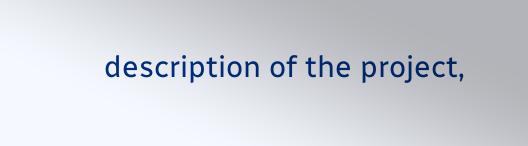description of the project,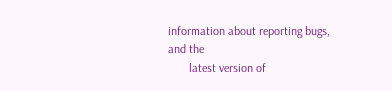information about reporting bugs, and the
       latest version of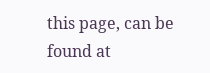this page, can be found at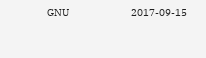GNU                               2017-09-15